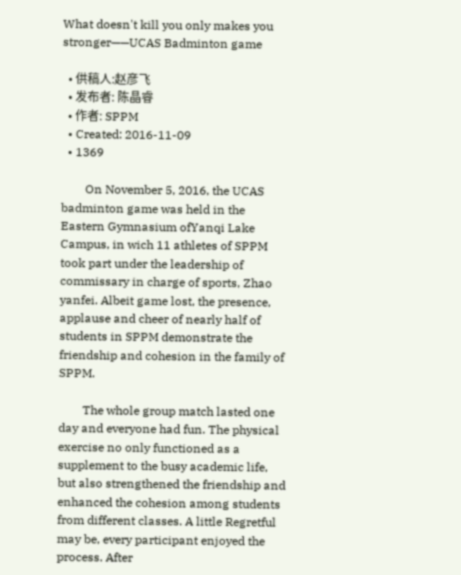What doesn't kill you only makes you stronger——UCAS Badminton game

  • 供稿人:赵彦飞
  • 发布者: 陈晶睿
  • 作者: SPPM
  • Created: 2016-11-09
  • 1369

        On November 5, 2016, the UCAS badminton game was held in the Eastern Gymnasium ofYanqi Lake Campus, in wich 11 athletes of SPPM took part under the leadership of commissary in charge of sports, Zhao yanfei. Albeit game lost, the presence, applause and cheer of nearly half of students in SPPM demonstrate the friendship and cohesion in the family of SPPM.

        The whole group match lasted one day and everyone had fun. The physical exercise no only functioned as a supplement to the busy academic life, but also strengthened the friendship and enhanced the cohesion among students from different classes. A little Regretful may be, every participant enjoyed the process. After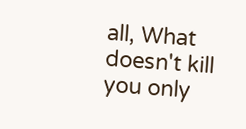all, What doesn't kill you only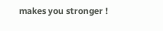makes you stronger !